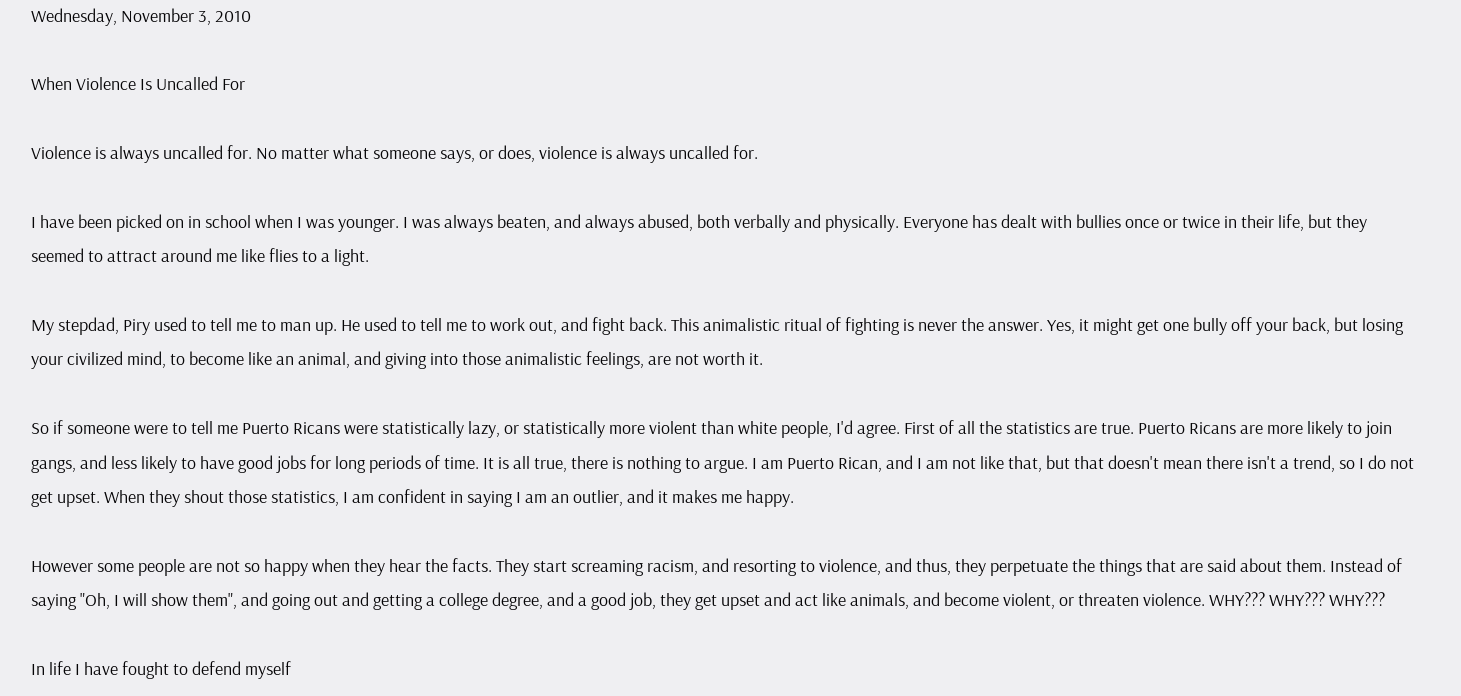Wednesday, November 3, 2010

When Violence Is Uncalled For

Violence is always uncalled for. No matter what someone says, or does, violence is always uncalled for.

I have been picked on in school when I was younger. I was always beaten, and always abused, both verbally and physically. Everyone has dealt with bullies once or twice in their life, but they seemed to attract around me like flies to a light.

My stepdad, Piry used to tell me to man up. He used to tell me to work out, and fight back. This animalistic ritual of fighting is never the answer. Yes, it might get one bully off your back, but losing your civilized mind, to become like an animal, and giving into those animalistic feelings, are not worth it.

So if someone were to tell me Puerto Ricans were statistically lazy, or statistically more violent than white people, I'd agree. First of all the statistics are true. Puerto Ricans are more likely to join gangs, and less likely to have good jobs for long periods of time. It is all true, there is nothing to argue. I am Puerto Rican, and I am not like that, but that doesn't mean there isn't a trend, so I do not get upset. When they shout those statistics, I am confident in saying I am an outlier, and it makes me happy.

However some people are not so happy when they hear the facts. They start screaming racism, and resorting to violence, and thus, they perpetuate the things that are said about them. Instead of saying "Oh, I will show them", and going out and getting a college degree, and a good job, they get upset and act like animals, and become violent, or threaten violence. WHY??? WHY??? WHY???

In life I have fought to defend myself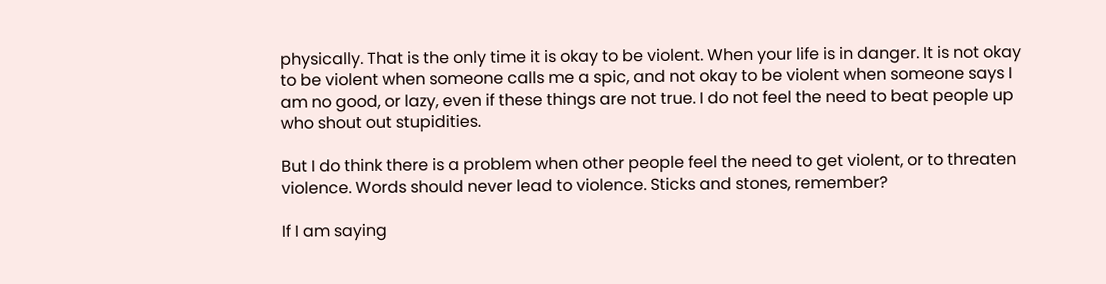physically. That is the only time it is okay to be violent. When your life is in danger. It is not okay to be violent when someone calls me a spic, and not okay to be violent when someone says I am no good, or lazy, even if these things are not true. I do not feel the need to beat people up who shout out stupidities.

But I do think there is a problem when other people feel the need to get violent, or to threaten violence. Words should never lead to violence. Sticks and stones, remember?

If I am saying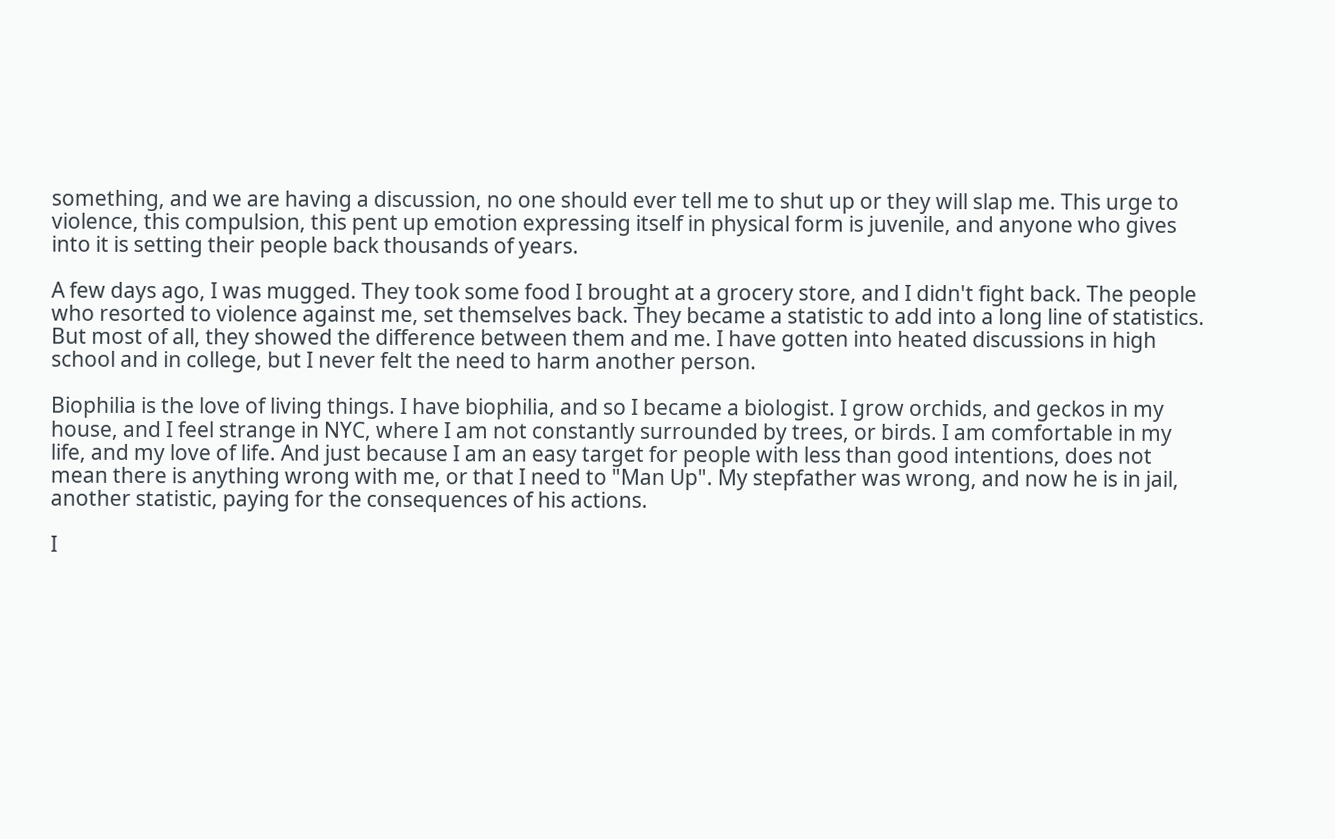something, and we are having a discussion, no one should ever tell me to shut up or they will slap me. This urge to violence, this compulsion, this pent up emotion expressing itself in physical form is juvenile, and anyone who gives into it is setting their people back thousands of years.

A few days ago, I was mugged. They took some food I brought at a grocery store, and I didn't fight back. The people who resorted to violence against me, set themselves back. They became a statistic to add into a long line of statistics. But most of all, they showed the difference between them and me. I have gotten into heated discussions in high school and in college, but I never felt the need to harm another person.

Biophilia is the love of living things. I have biophilia, and so I became a biologist. I grow orchids, and geckos in my house, and I feel strange in NYC, where I am not constantly surrounded by trees, or birds. I am comfortable in my life, and my love of life. And just because I am an easy target for people with less than good intentions, does not mean there is anything wrong with me, or that I need to "Man Up". My stepfather was wrong, and now he is in jail, another statistic, paying for the consequences of his actions.

I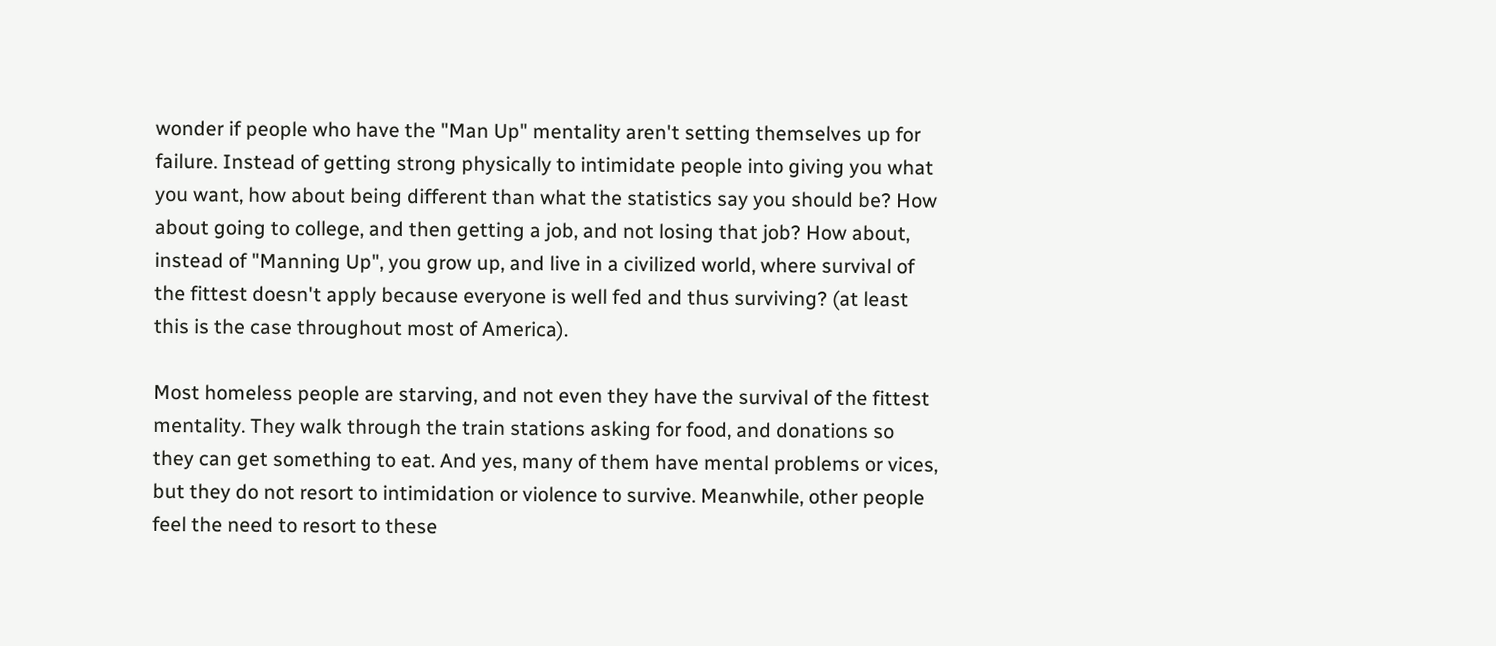wonder if people who have the "Man Up" mentality aren't setting themselves up for failure. Instead of getting strong physically to intimidate people into giving you what you want, how about being different than what the statistics say you should be? How about going to college, and then getting a job, and not losing that job? How about, instead of "Manning Up", you grow up, and live in a civilized world, where survival of the fittest doesn't apply because everyone is well fed and thus surviving? (at least this is the case throughout most of America).

Most homeless people are starving, and not even they have the survival of the fittest mentality. They walk through the train stations asking for food, and donations so they can get something to eat. And yes, many of them have mental problems or vices, but they do not resort to intimidation or violence to survive. Meanwhile, other people feel the need to resort to these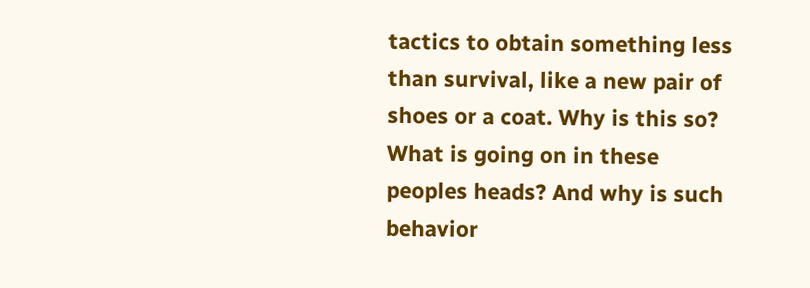tactics to obtain something less than survival, like a new pair of shoes or a coat. Why is this so? What is going on in these peoples heads? And why is such behavior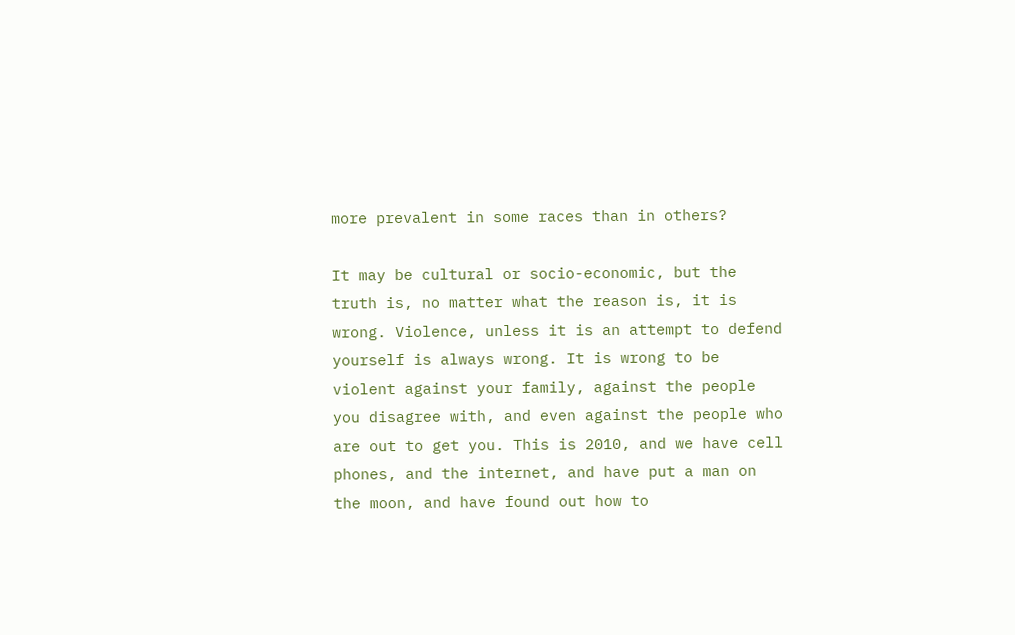more prevalent in some races than in others?

It may be cultural or socio-economic, but the truth is, no matter what the reason is, it is wrong. Violence, unless it is an attempt to defend yourself is always wrong. It is wrong to be violent against your family, against the people you disagree with, and even against the people who are out to get you. This is 2010, and we have cell phones, and the internet, and have put a man on the moon, and have found out how to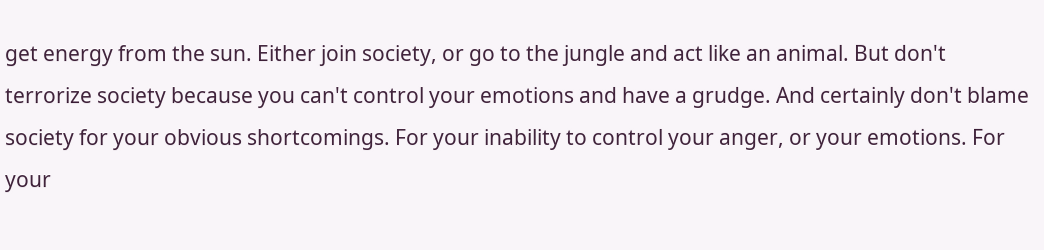get energy from the sun. Either join society, or go to the jungle and act like an animal. But don't terrorize society because you can't control your emotions and have a grudge. And certainly don't blame society for your obvious shortcomings. For your inability to control your anger, or your emotions. For your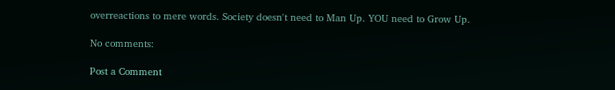overreactions to mere words. Society doesn't need to Man Up. YOU need to Grow Up.

No comments:

Post a Comment